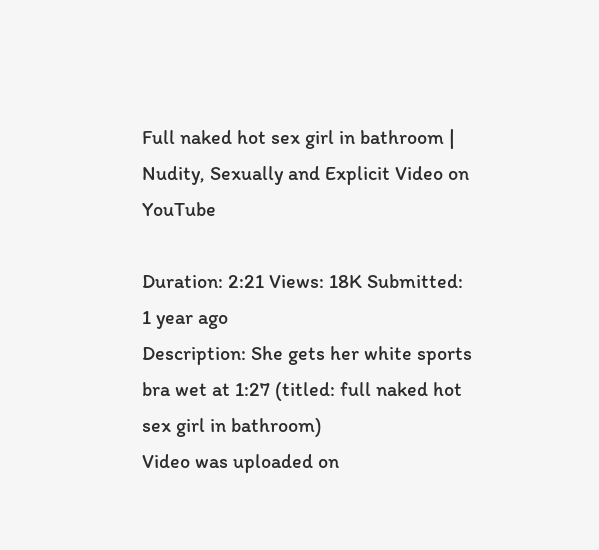Full naked hot sex girl in bathroom | Nudity, Sexually and Explicit Video on YouTube

Duration: 2:21 Views: 18K Submitted: 1 year ago
Description: She gets her white sports bra wet at 1:27 (titled: full naked hot sex girl in bathroom)
Video was uploaded on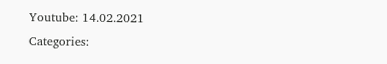Youtube: 14.02.2021
Categories: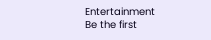Entertainment
Be the first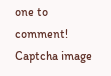one to comment!
Captcha image